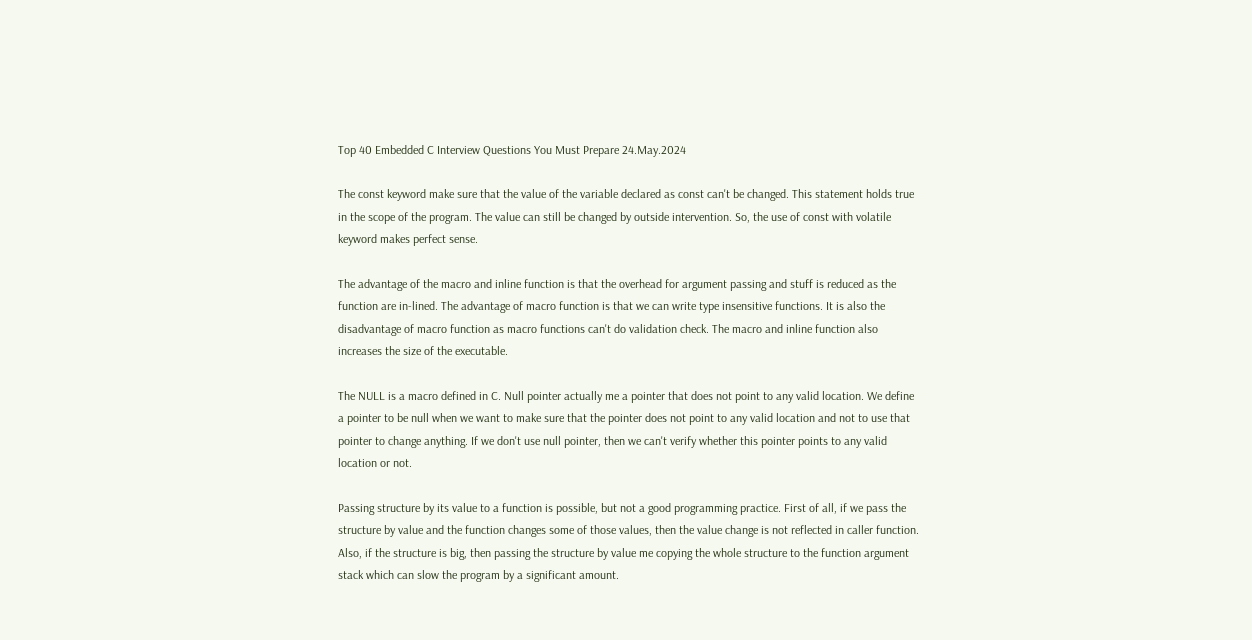Top 40 Embedded C Interview Questions You Must Prepare 24.May.2024

The const keyword make sure that the value of the variable declared as const can't be changed. This statement holds true in the scope of the program. The value can still be changed by outside intervention. So, the use of const with volatile keyword makes perfect sense.

The advantage of the macro and inline function is that the overhead for argument passing and stuff is reduced as the function are in-lined. The advantage of macro function is that we can write type insensitive functions. It is also the disadvantage of macro function as macro functions can't do validation check. The macro and inline function also increases the size of the executable.

The NULL is a macro defined in C. Null pointer actually me a pointer that does not point to any valid location. We define a pointer to be null when we want to make sure that the pointer does not point to any valid location and not to use that pointer to change anything. If we don't use null pointer, then we can't verify whether this pointer points to any valid location or not.

Passing structure by its value to a function is possible, but not a good programming practice. First of all, if we pass the structure by value and the function changes some of those values, then the value change is not reflected in caller function. Also, if the structure is big, then passing the structure by value me copying the whole structure to the function argument stack which can slow the program by a significant amount.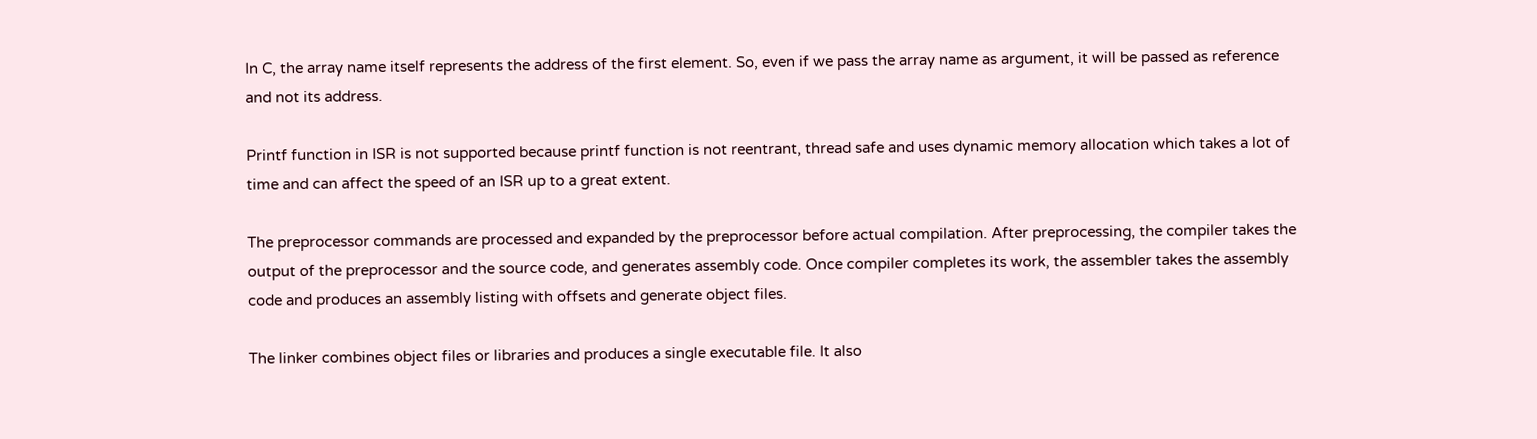In C, the array name itself represents the address of the first element. So, even if we pass the array name as argument, it will be passed as reference and not its address.

Printf function in ISR is not supported because printf function is not reentrant, thread safe and uses dynamic memory allocation which takes a lot of time and can affect the speed of an ISR up to a great extent.

The preprocessor commands are processed and expanded by the preprocessor before actual compilation. After preprocessing, the compiler takes the output of the preprocessor and the source code, and generates assembly code. Once compiler completes its work, the assembler takes the assembly code and produces an assembly listing with offsets and generate object files.

The linker combines object files or libraries and produces a single executable file. It also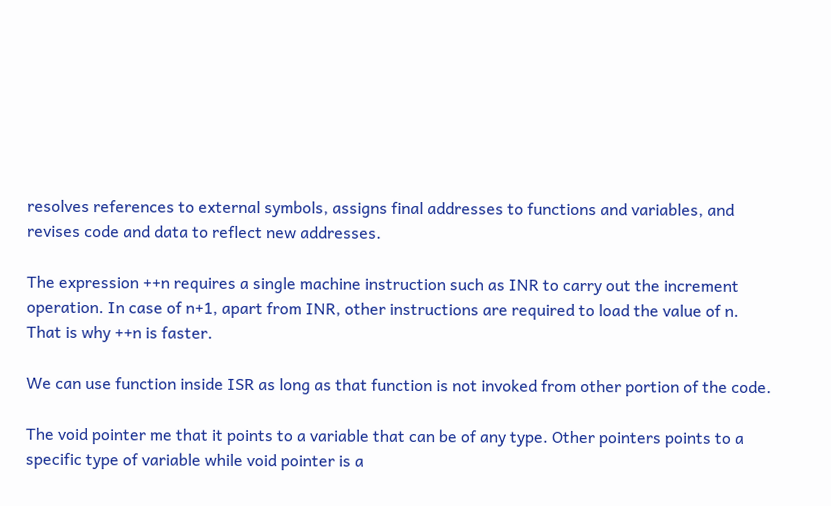resolves references to external symbols, assigns final addresses to functions and variables, and revises code and data to reflect new addresses.

The expression ++n requires a single machine instruction such as INR to carry out the increment operation. In case of n+1, apart from INR, other instructions are required to load the value of n. That is why ++n is faster.

We can use function inside ISR as long as that function is not invoked from other portion of the code.

The void pointer me that it points to a variable that can be of any type. Other pointers points to a specific type of variable while void pointer is a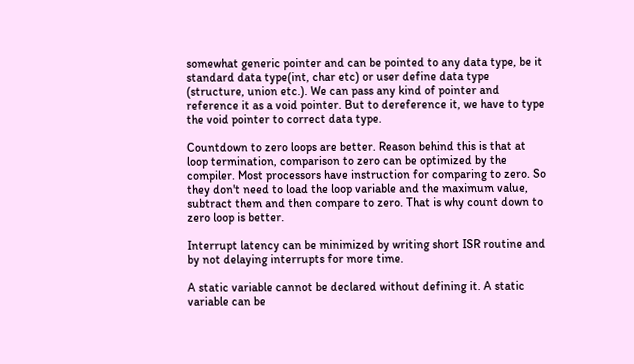somewhat generic pointer and can be pointed to any data type, be it standard data type(int, char etc) or user define data type (structure, union etc.). We can pass any kind of pointer and reference it as a void pointer. But to dereference it, we have to type the void pointer to correct data type.

Countdown to zero loops are better. Reason behind this is that at loop termination, comparison to zero can be optimized by the compiler. Most processors have instruction for comparing to zero. So they don't need to load the loop variable and the maximum value, subtract them and then compare to zero. That is why count down to zero loop is better.

Interrupt latency can be minimized by writing short ISR routine and by not delaying interrupts for more time.

A static variable cannot be declared without defining it. A static variable can be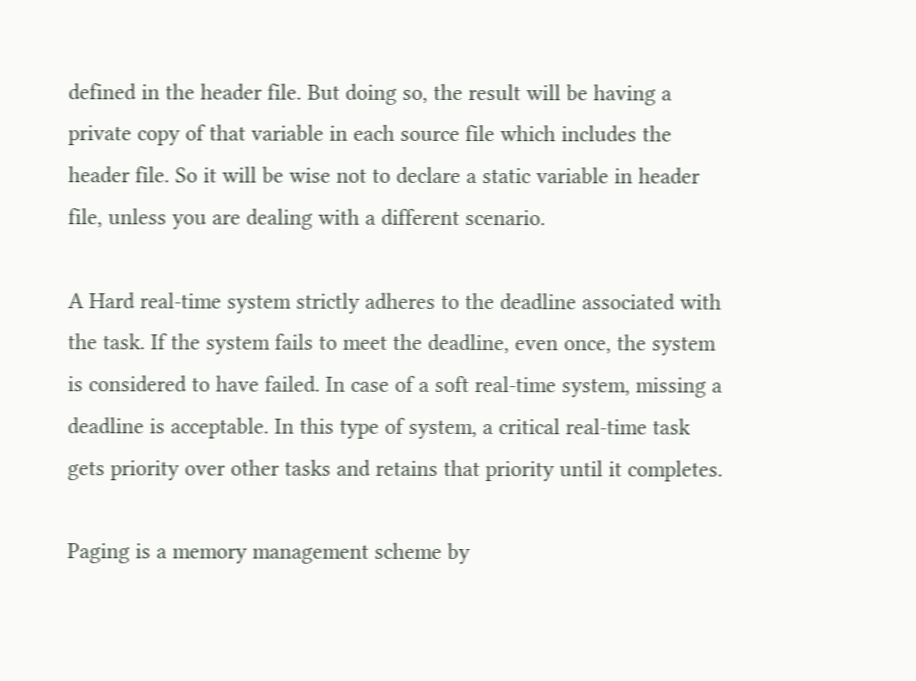defined in the header file. But doing so, the result will be having a private copy of that variable in each source file which includes the header file. So it will be wise not to declare a static variable in header file, unless you are dealing with a different scenario.

A Hard real-time system strictly adheres to the deadline associated with the task. If the system fails to meet the deadline, even once, the system is considered to have failed. In case of a soft real-time system, missing a deadline is acceptable. In this type of system, a critical real-time task gets priority over other tasks and retains that priority until it completes.

Paging is a memory management scheme by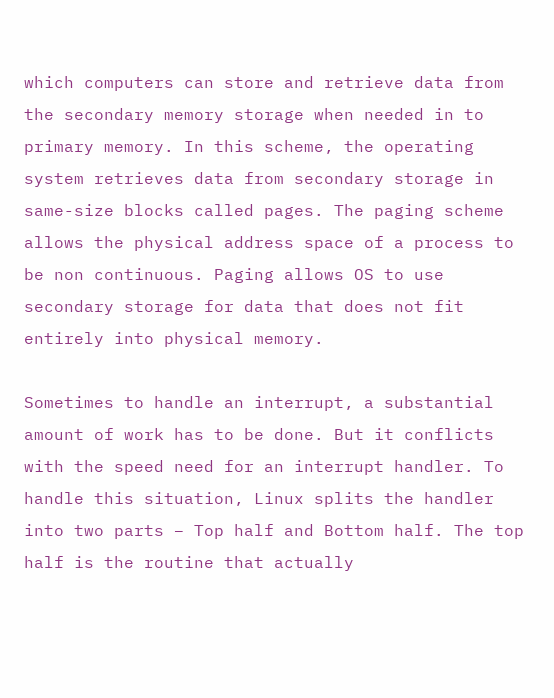which computers can store and retrieve data from the secondary memory storage when needed in to primary memory. In this scheme, the operating system retrieves data from secondary storage in same-size blocks called pages. The paging scheme allows the physical address space of a process to be non continuous. Paging allows OS to use secondary storage for data that does not fit entirely into physical memory.

Sometimes to handle an interrupt, a substantial amount of work has to be done. But it conflicts with the speed need for an interrupt handler. To handle this situation, Linux splits the handler into two parts – Top half and Bottom half. The top half is the routine that actually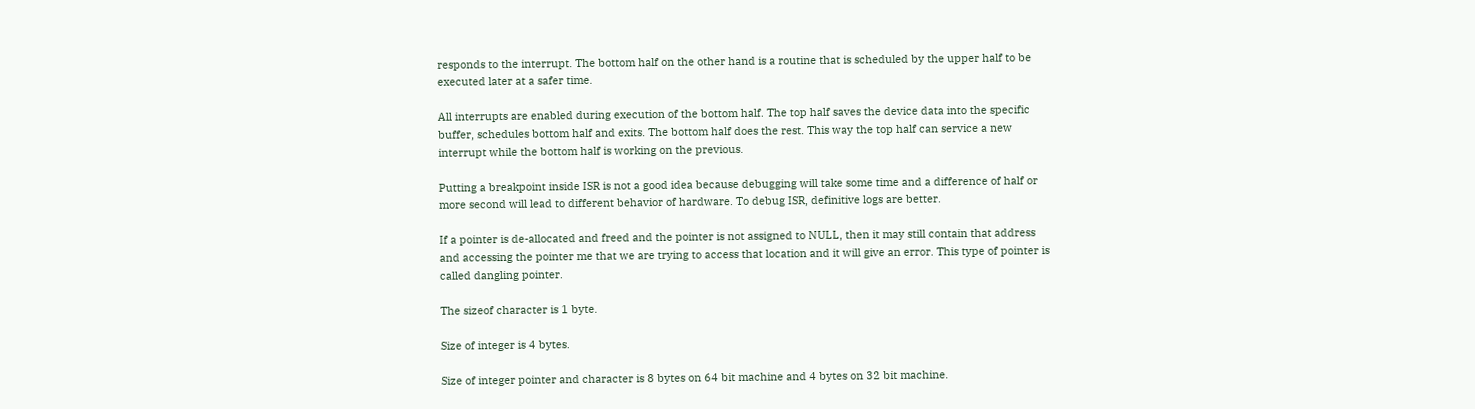responds to the interrupt. The bottom half on the other hand is a routine that is scheduled by the upper half to be executed later at a safer time.

All interrupts are enabled during execution of the bottom half. The top half saves the device data into the specific buffer, schedules bottom half and exits. The bottom half does the rest. This way the top half can service a new interrupt while the bottom half is working on the previous.

Putting a breakpoint inside ISR is not a good idea because debugging will take some time and a difference of half or more second will lead to different behavior of hardware. To debug ISR, definitive logs are better.

If a pointer is de-allocated and freed and the pointer is not assigned to NULL, then it may still contain that address and accessing the pointer me that we are trying to access that location and it will give an error. This type of pointer is called dangling pointer.

The sizeof character is 1 byte.

Size of integer is 4 bytes.

Size of integer pointer and character is 8 bytes on 64 bit machine and 4 bytes on 32 bit machine.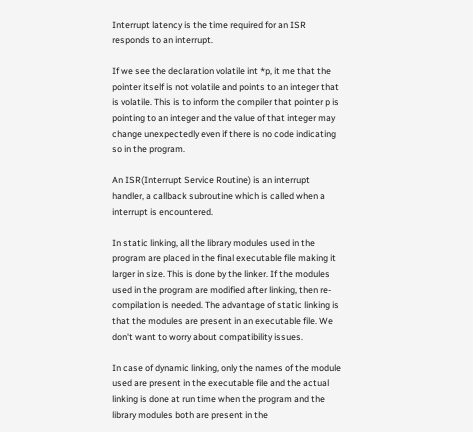Interrupt latency is the time required for an ISR responds to an interrupt.

If we see the declaration volatile int *p, it me that the pointer itself is not volatile and points to an integer that is volatile. This is to inform the compiler that pointer p is pointing to an integer and the value of that integer may change unexpectedly even if there is no code indicating so in the program.

An ISR(Interrupt Service Routine) is an interrupt handler, a callback subroutine which is called when a interrupt is encountered.

In static linking, all the library modules used in the program are placed in the final executable file making it larger in size. This is done by the linker. If the modules used in the program are modified after linking, then re-compilation is needed. The advantage of static linking is that the modules are present in an executable file. We don't want to worry about compatibility issues.

In case of dynamic linking, only the names of the module used are present in the executable file and the actual linking is done at run time when the program and the library modules both are present in the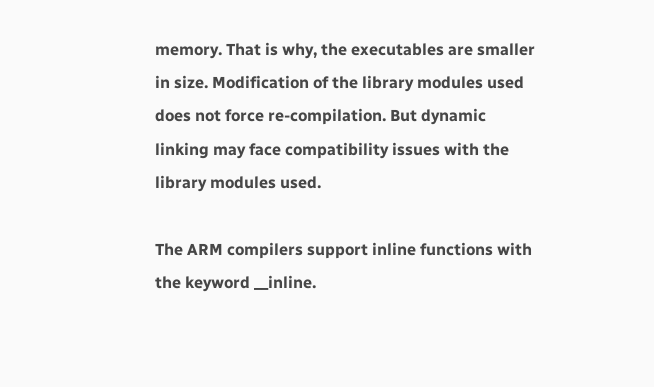memory. That is why, the executables are smaller in size. Modification of the library modules used does not force re-compilation. But dynamic linking may face compatibility issues with the library modules used.

The ARM compilers support inline functions with the keyword __inline.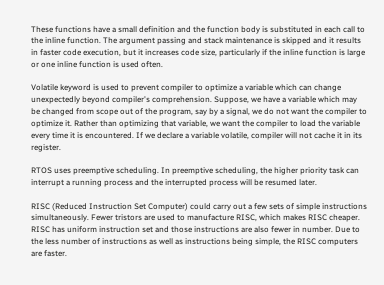These functions have a small definition and the function body is substituted in each call to the inline function. The argument passing and stack maintenance is skipped and it results in faster code execution, but it increases code size, particularly if the inline function is large or one inline function is used often.

Volatile keyword is used to prevent compiler to optimize a variable which can change unexpectedly beyond compiler's comprehension. Suppose, we have a variable which may be changed from scope out of the program, say by a signal, we do not want the compiler to optimize it. Rather than optimizing that variable, we want the compiler to load the variable every time it is encountered. If we declare a variable volatile, compiler will not cache it in its register.

RTOS uses preemptive scheduling. In preemptive scheduling, the higher priority task can interrupt a running process and the interrupted process will be resumed later.

RISC (Reduced Instruction Set Computer) could carry out a few sets of simple instructions simultaneously. Fewer tristors are used to manufacture RISC, which makes RISC cheaper. RISC has uniform instruction set and those instructions are also fewer in number. Due to the less number of instructions as well as instructions being simple, the RISC computers are faster.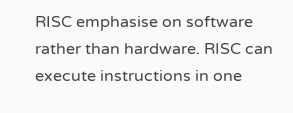RISC emphasise on software rather than hardware. RISC can execute instructions in one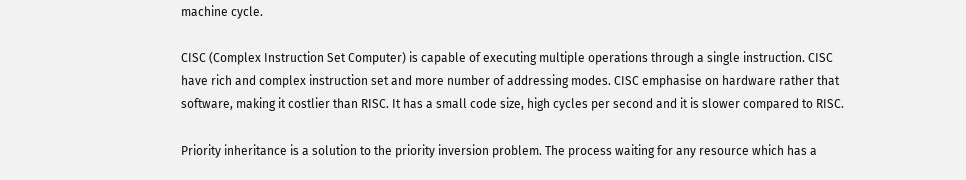machine cycle.

CISC (Complex Instruction Set Computer) is capable of executing multiple operations through a single instruction. CISC have rich and complex instruction set and more number of addressing modes. CISC emphasise on hardware rather that software, making it costlier than RISC. It has a small code size, high cycles per second and it is slower compared to RISC.

Priority inheritance is a solution to the priority inversion problem. The process waiting for any resource which has a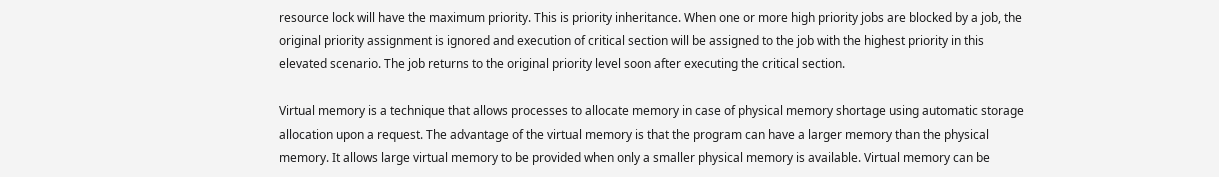resource lock will have the maximum priority. This is priority inheritance. When one or more high priority jobs are blocked by a job, the original priority assignment is ignored and execution of critical section will be assigned to the job with the highest priority in this elevated scenario. The job returns to the original priority level soon after executing the critical section.

Virtual memory is a technique that allows processes to allocate memory in case of physical memory shortage using automatic storage allocation upon a request. The advantage of the virtual memory is that the program can have a larger memory than the physical memory. It allows large virtual memory to be provided when only a smaller physical memory is available. Virtual memory can be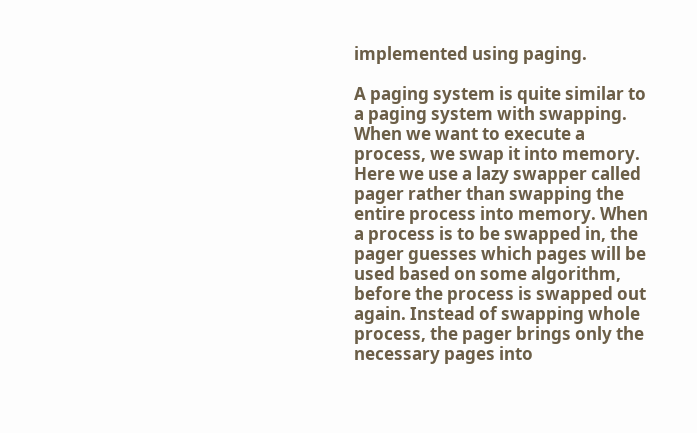implemented using paging.

A paging system is quite similar to a paging system with swapping. When we want to execute a process, we swap it into memory. Here we use a lazy swapper called pager rather than swapping the entire process into memory. When a process is to be swapped in, the pager guesses which pages will be used based on some algorithm, before the process is swapped out again. Instead of swapping whole process, the pager brings only the necessary pages into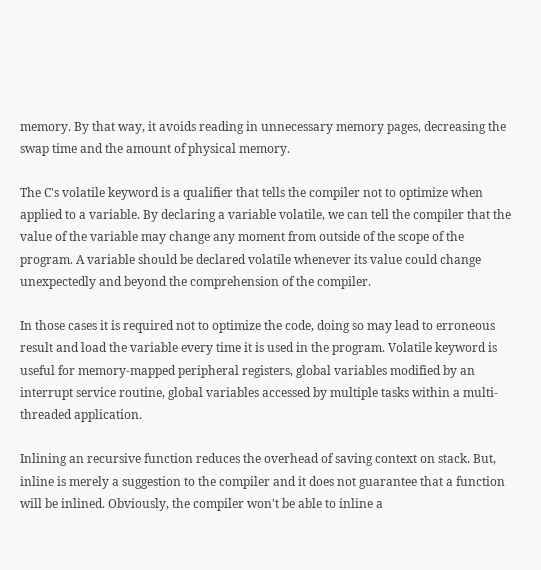memory. By that way, it avoids reading in unnecessary memory pages, decreasing the swap time and the amount of physical memory.

The C's volatile keyword is a qualifier that tells the compiler not to optimize when applied to a variable. By declaring a variable volatile, we can tell the compiler that the value of the variable may change any moment from outside of the scope of the program. A variable should be declared volatile whenever its value could change unexpectedly and beyond the comprehension of the compiler.

In those cases it is required not to optimize the code, doing so may lead to erroneous result and load the variable every time it is used in the program. Volatile keyword is useful for memory-mapped peripheral registers, global variables modified by an interrupt service routine, global variables accessed by multiple tasks within a multi-threaded application.

Inlining an recursive function reduces the overhead of saving context on stack. But, inline is merely a suggestion to the compiler and it does not guarantee that a function will be inlined. Obviously, the compiler won't be able to inline a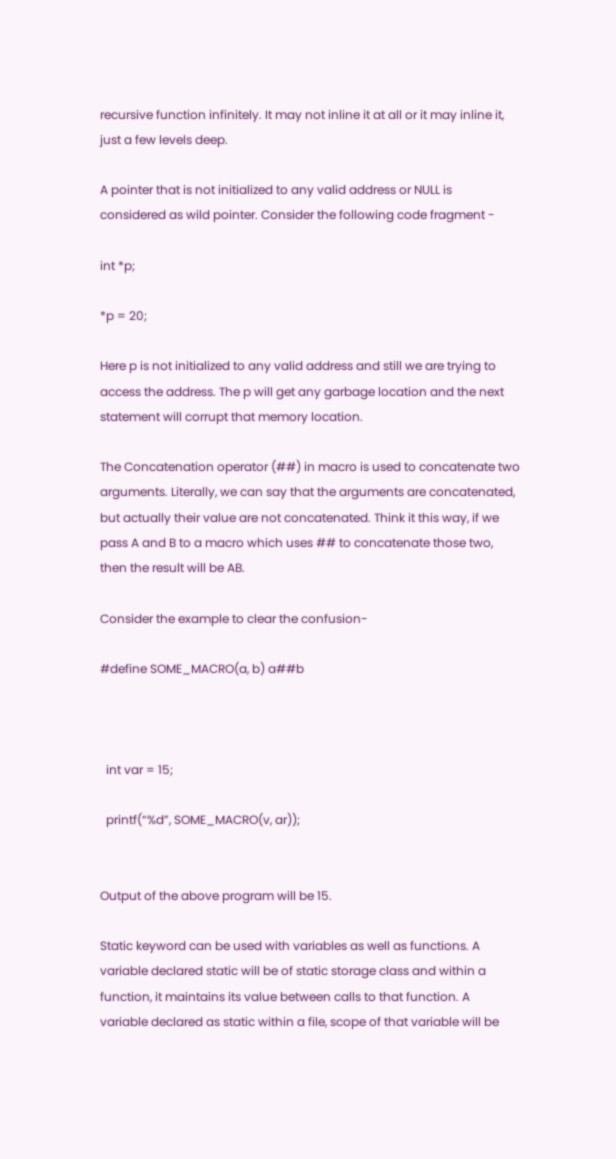recursive function infinitely. It may not inline it at all or it may inline it, just a few levels deep.

A pointer that is not initialized to any valid address or NULL is considered as wild pointer. Consider the following code fragment -

int *p;

*p = 20;

Here p is not initialized to any valid address and still we are trying to access the address. The p will get any garbage location and the next statement will corrupt that memory location.

The Concatenation operator (##) in macro is used to concatenate two arguments. Literally, we can say that the arguments are concatenated, but actually their value are not concatenated. Think it this way, if we pass A and B to a macro which uses ## to concatenate those two, then the result will be AB.

Consider the example to clear the confusion-

#define SOME_MACRO(a, b) a##b



  int var = 15;

  printf(“%d”, SOME_MACRO(v, ar));


Output of the above program will be 15.

Static keyword can be used with variables as well as functions. A variable declared static will be of static storage class and within a function, it maintains its value between calls to that function. A variable declared as static within a file, scope of that variable will be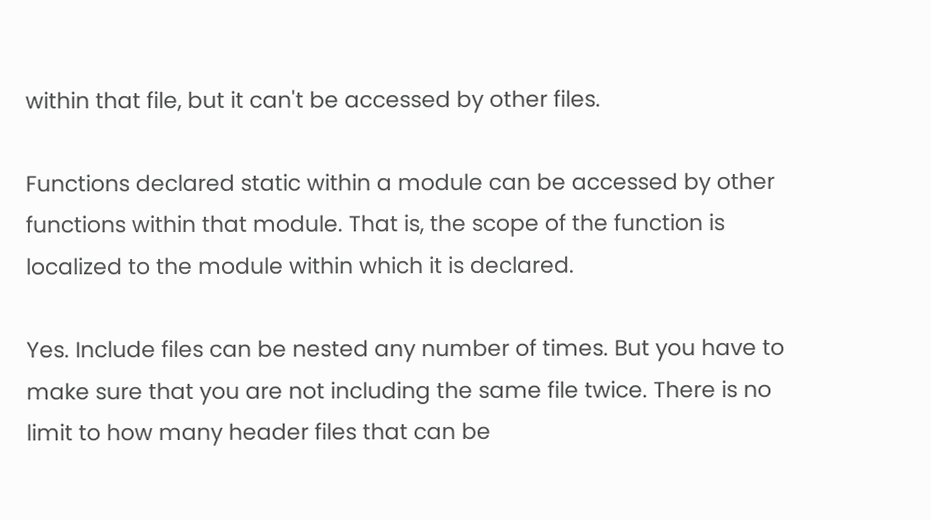within that file, but it can't be accessed by other files.

Functions declared static within a module can be accessed by other functions within that module. That is, the scope of the function is localized to the module within which it is declared.

Yes. Include files can be nested any number of times. But you have to make sure that you are not including the same file twice. There is no limit to how many header files that can be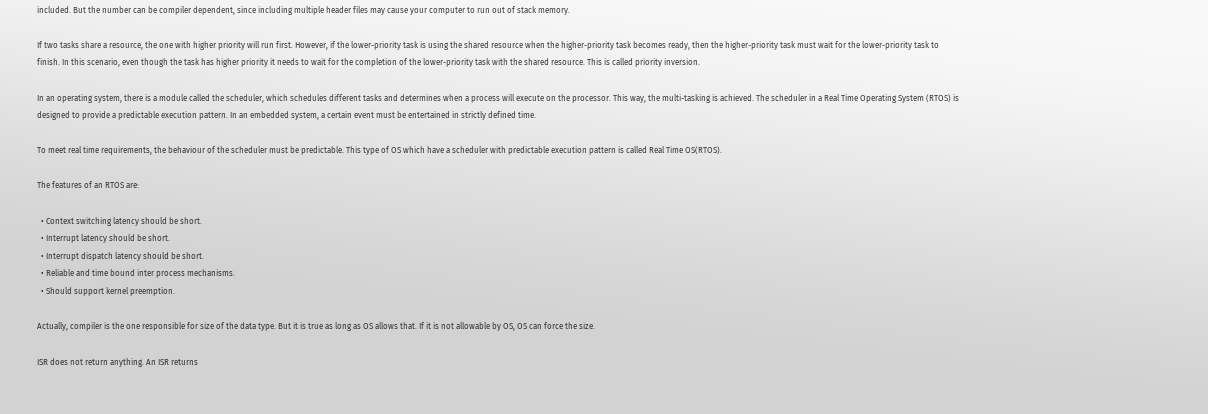included. But the number can be compiler dependent, since including multiple header files may cause your computer to run out of stack memory.

If two tasks share a resource, the one with higher priority will run first. However, if the lower-priority task is using the shared resource when the higher-priority task becomes ready, then the higher-priority task must wait for the lower-priority task to finish. In this scenario, even though the task has higher priority it needs to wait for the completion of the lower-priority task with the shared resource. This is called priority inversion.

In an operating system, there is a module called the scheduler, which schedules different tasks and determines when a process will execute on the processor. This way, the multi-tasking is achieved. The scheduler in a Real Time Operating System (RTOS) is designed to provide a predictable execution pattern. In an embedded system, a certain event must be entertained in strictly defined time.

To meet real time requirements, the behaviour of the scheduler must be predictable. This type of OS which have a scheduler with predictable execution pattern is called Real Time OS(RTOS).

The features of an RTOS are:

  • Context switching latency should be short.
  • Interrupt latency should be short.
  • Interrupt dispatch latency should be short.
  • Reliable and time bound inter process mechanisms.
  • Should support kernel preemption.

Actually, compiler is the one responsible for size of the data type. But it is true as long as OS allows that. If it is not allowable by OS, OS can force the size.

ISR does not return anything. An ISR returns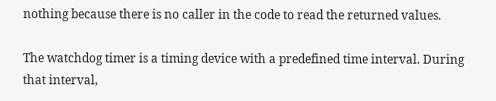nothing because there is no caller in the code to read the returned values.

The watchdog timer is a timing device with a predefined time interval. During that interval,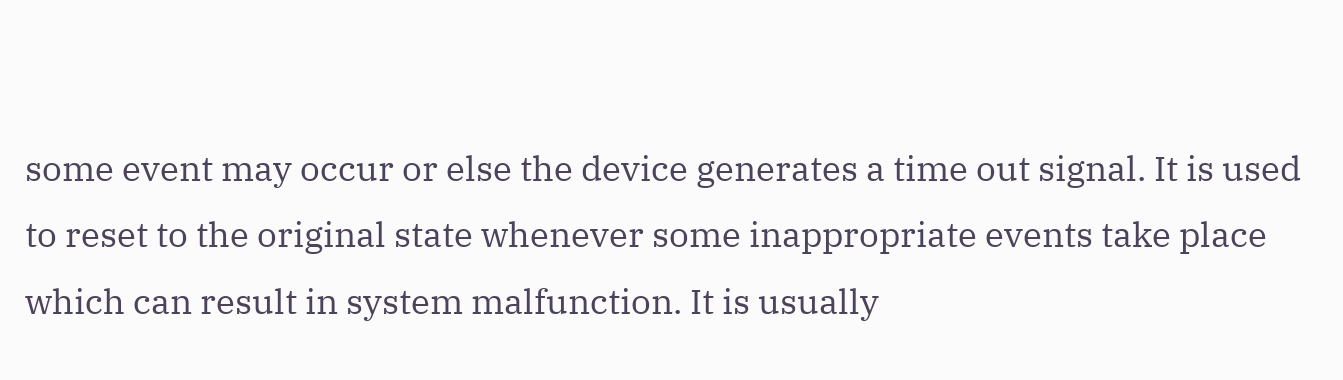some event may occur or else the device generates a time out signal. It is used to reset to the original state whenever some inappropriate events take place which can result in system malfunction. It is usually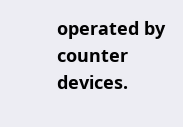operated by counter devices.